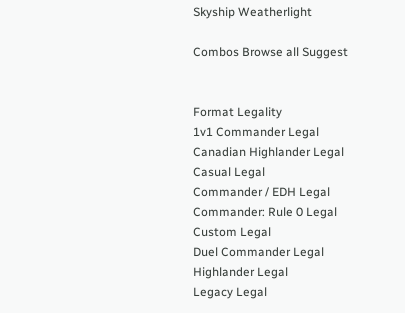Skyship Weatherlight

Combos Browse all Suggest


Format Legality
1v1 Commander Legal
Canadian Highlander Legal
Casual Legal
Commander / EDH Legal
Commander: Rule 0 Legal
Custom Legal
Duel Commander Legal
Highlander Legal
Legacy Legal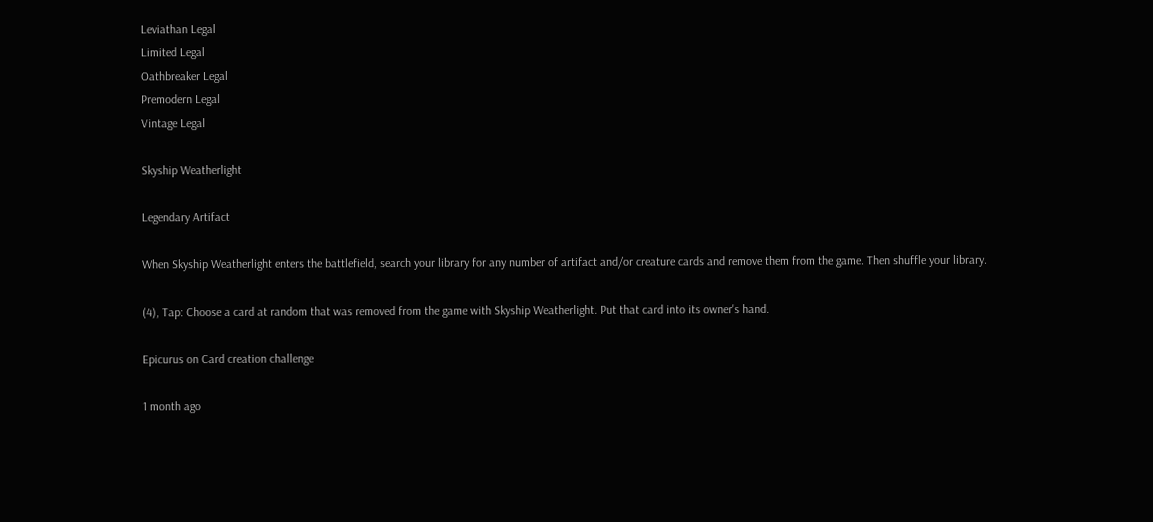Leviathan Legal
Limited Legal
Oathbreaker Legal
Premodern Legal
Vintage Legal

Skyship Weatherlight

Legendary Artifact

When Skyship Weatherlight enters the battlefield, search your library for any number of artifact and/or creature cards and remove them from the game. Then shuffle your library.

(4), Tap: Choose a card at random that was removed from the game with Skyship Weatherlight. Put that card into its owner's hand.

Epicurus on Card creation challenge

1 month ago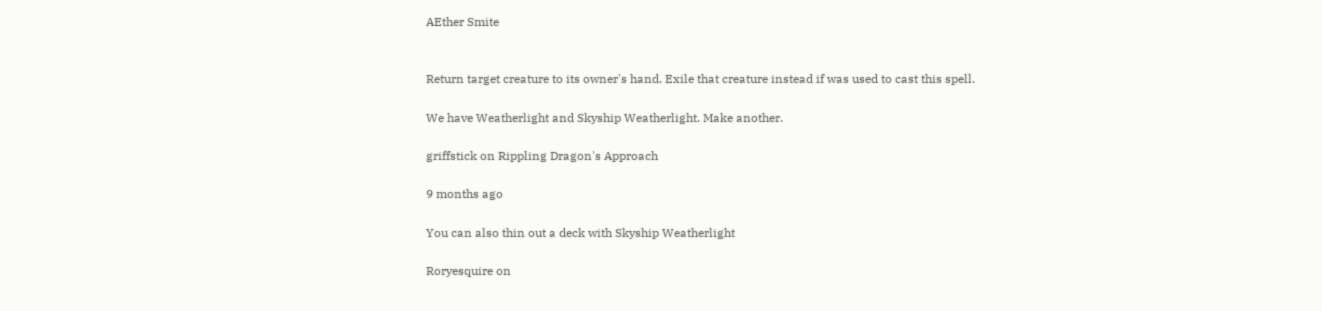AEther Smite


Return target creature to its owner's hand. Exile that creature instead if was used to cast this spell.

We have Weatherlight and Skyship Weatherlight. Make another.

griffstick on Rippling Dragon's Approach

9 months ago

You can also thin out a deck with Skyship Weatherlight

Roryesquire on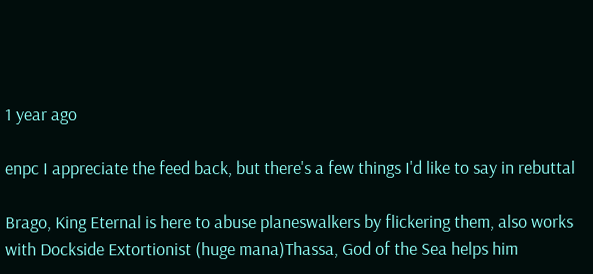1 year ago

enpc I appreciate the feed back, but there's a few things I'd like to say in rebuttal

Brago, King Eternal is here to abuse planeswalkers by flickering them, also works with Dockside Extortionist (huge mana)Thassa, God of the Sea helps him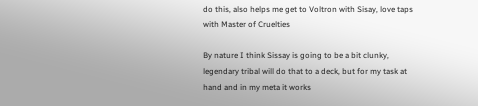do this, also helps me get to Voltron with Sisay, love taps with Master of Cruelties

By nature I think Sissay is going to be a bit clunky, legendary tribal will do that to a deck, but for my task at hand and in my meta it works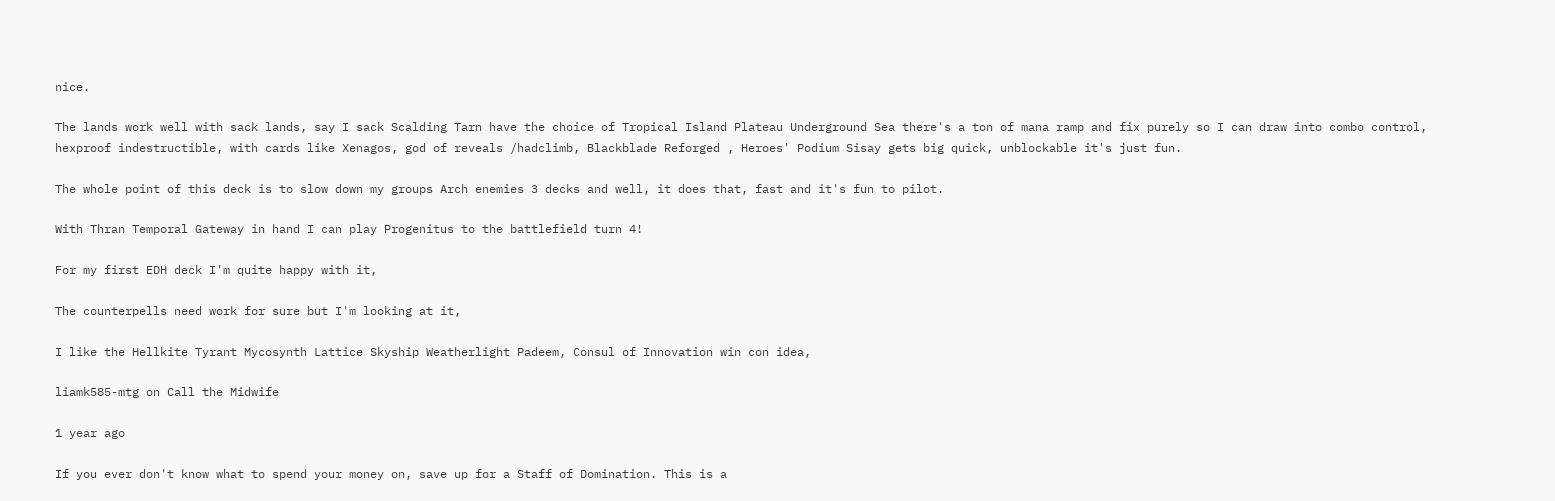nice.

The lands work well with sack lands, say I sack Scalding Tarn have the choice of Tropical Island Plateau Underground Sea there's a ton of mana ramp and fix purely so I can draw into combo control, hexproof indestructible, with cards like Xenagos, god of reveals /hadclimb, Blackblade Reforged , Heroes' Podium Sisay gets big quick, unblockable it's just fun.

The whole point of this deck is to slow down my groups Arch enemies 3 decks and well, it does that, fast and it's fun to pilot.

With Thran Temporal Gateway in hand I can play Progenitus to the battlefield turn 4!

For my first EDH deck I'm quite happy with it,

The counterpells need work for sure but I'm looking at it,

I like the Hellkite Tyrant Mycosynth Lattice Skyship Weatherlight Padeem, Consul of Innovation win con idea,

liamk585-mtg on Call the Midwife

1 year ago

If you ever don't know what to spend your money on, save up for a Staff of Domination. This is a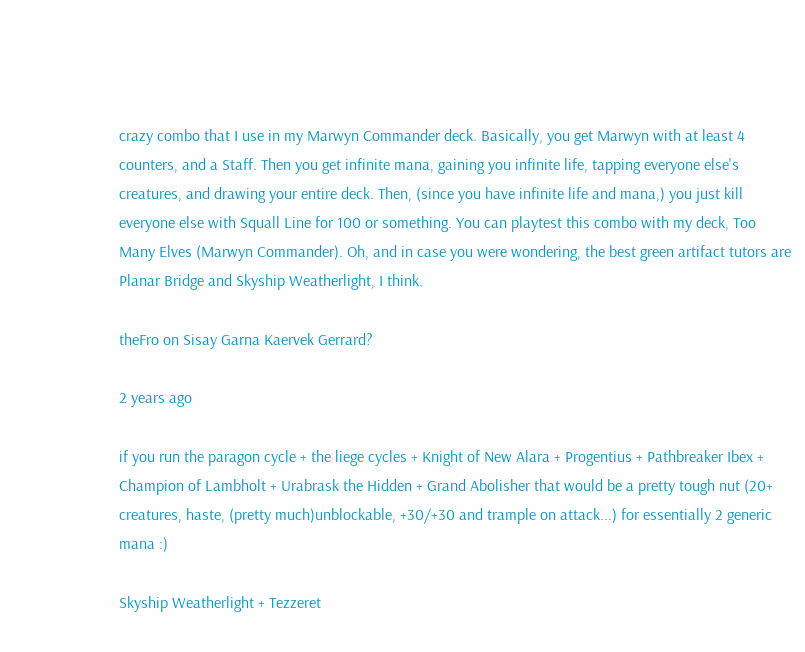crazy combo that I use in my Marwyn Commander deck. Basically, you get Marwyn with at least 4 counters, and a Staff. Then you get infinite mana, gaining you infinite life, tapping everyone else's creatures, and drawing your entire deck. Then, (since you have infinite life and mana,) you just kill everyone else with Squall Line for 100 or something. You can playtest this combo with my deck, Too Many Elves (Marwyn Commander). Oh, and in case you were wondering, the best green artifact tutors are Planar Bridge and Skyship Weatherlight, I think.

theFro on Sisay Garna Kaervek Gerrard?

2 years ago

if you run the paragon cycle + the liege cycles + Knight of New Alara + Progentius + Pathbreaker Ibex + Champion of Lambholt + Urabrask the Hidden + Grand Abolisher that would be a pretty tough nut (20+ creatures, haste, (pretty much)unblockable, +30/+30 and trample on attack...) for essentially 2 generic mana :)

Skyship Weatherlight + Tezzeret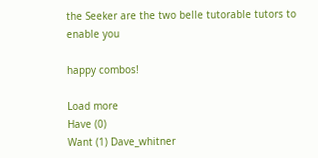the Seeker are the two belle tutorable tutors to enable you

happy combos!

Load more
Have (0)
Want (1) Dave_whitner